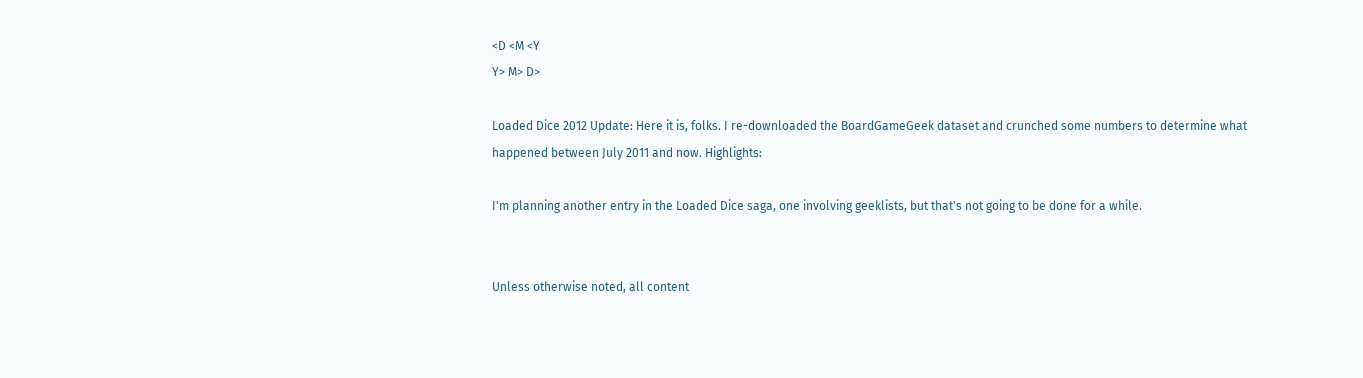<D <M <Y
Y> M> D>

Loaded Dice 2012 Update: Here it is, folks. I re-downloaded the BoardGameGeek dataset and crunched some numbers to determine what happened between July 2011 and now. Highlights:

I'm planning another entry in the Loaded Dice saga, one involving geeklists, but that's not going to be done for a while.


Unless otherwise noted, all content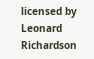licensed by Leonard Richardson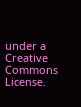under a Creative Commons License.